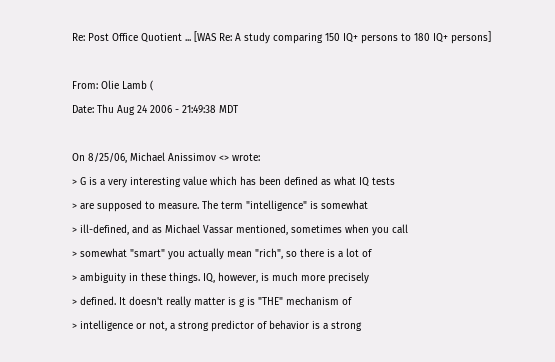Re: Post Office Quotient ... [WAS Re: A study comparing 150 IQ+ persons to 180 IQ+ persons]

From: Olie Lamb (
Date: Thu Aug 24 2006 - 21:49:38 MDT

On 8/25/06, Michael Anissimov <> wrote:
> G is a very interesting value which has been defined as what IQ tests
> are supposed to measure. The term "intelligence" is somewhat
> ill-defined, and as Michael Vassar mentioned, sometimes when you call
> somewhat "smart" you actually mean "rich", so there is a lot of
> ambiguity in these things. IQ, however, is much more precisely
> defined. It doesn't really matter is g is "THE" mechanism of
> intelligence or not, a strong predictor of behavior is a strong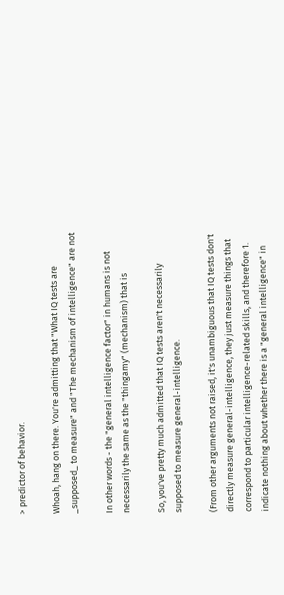> predictor of behavior.

Whoah, hang on there. You're admitting that "What IQ tests are
_supposed_ to measure" and "The mechanism of intelligence" are not

In other words - the "general intelligence factor" in humans is not
necessarily the same as the "thingamy" (mechanism) that is

So, you've pretty much admitted that IQ tests aren't necessarily
supposed to measure general-intelligence.

(From other arguments not raised, it's unambiguous that IQ tests don't
directly measure general-intelligence, they just measure things that
correspond to particular intelligence-related skills, and therefore 1.
indicate nothing about whether there is a "general intelligence" in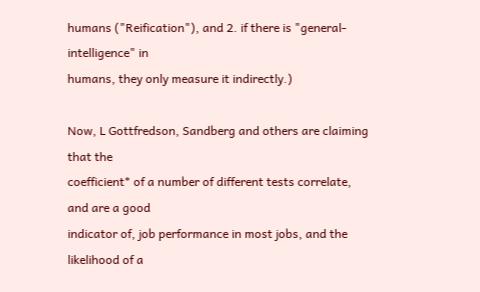humans ("Reification"), and 2. if there is "general-intelligence" in
humans, they only measure it indirectly.)

Now, L Gottfredson, Sandberg and others are claiming that the
coefficient* of a number of different tests correlate, and are a good
indicator of, job performance in most jobs, and the likelihood of a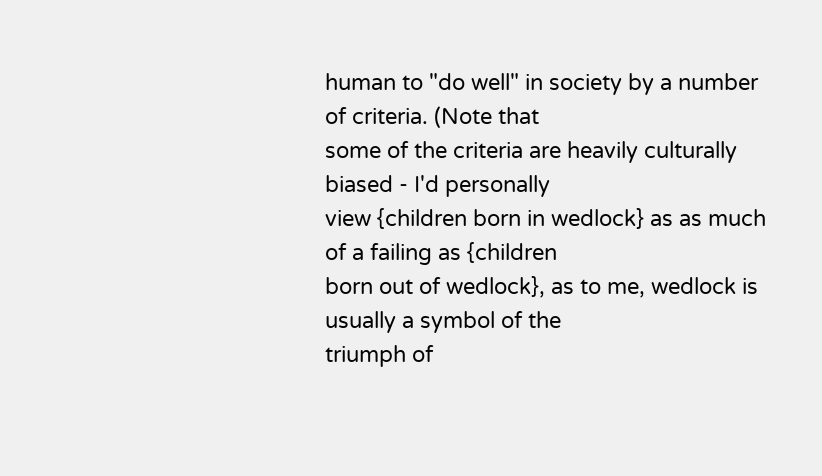human to "do well" in society by a number of criteria. (Note that
some of the criteria are heavily culturally biased - I'd personally
view {children born in wedlock} as as much of a failing as {children
born out of wedlock}, as to me, wedlock is usually a symbol of the
triumph of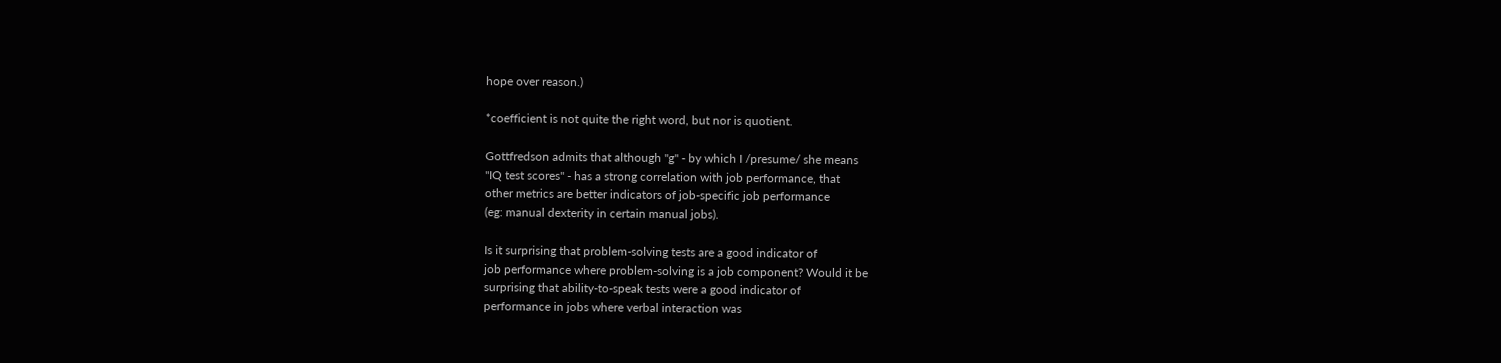hope over reason.)

*coefficient is not quite the right word, but nor is quotient.

Gottfredson admits that although "g" - by which I /presume/ she means
"IQ test scores" - has a strong correlation with job performance, that
other metrics are better indicators of job-specific job performance
(eg: manual dexterity in certain manual jobs).

Is it surprising that problem-solving tests are a good indicator of
job performance where problem-solving is a job component? Would it be
surprising that ability-to-speak tests were a good indicator of
performance in jobs where verbal interaction was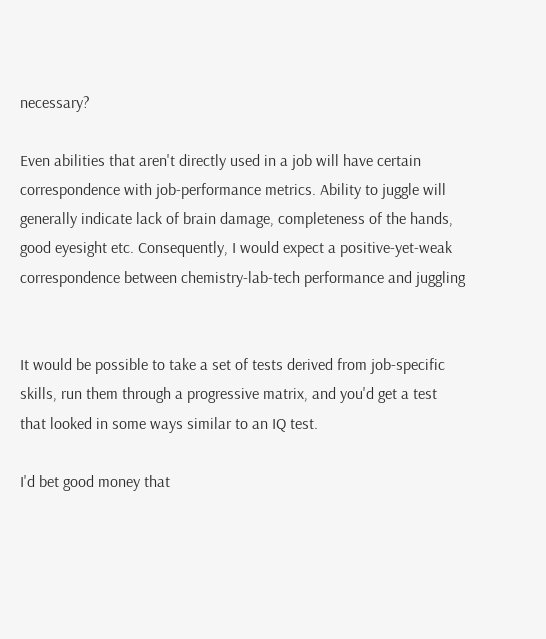necessary?

Even abilities that aren't directly used in a job will have certain
correspondence with job-performance metrics. Ability to juggle will
generally indicate lack of brain damage, completeness of the hands,
good eyesight etc. Consequently, I would expect a positive-yet-weak
correspondence between chemistry-lab-tech performance and juggling


It would be possible to take a set of tests derived from job-specific
skills, run them through a progressive matrix, and you'd get a test
that looked in some ways similar to an IQ test.

I'd bet good money that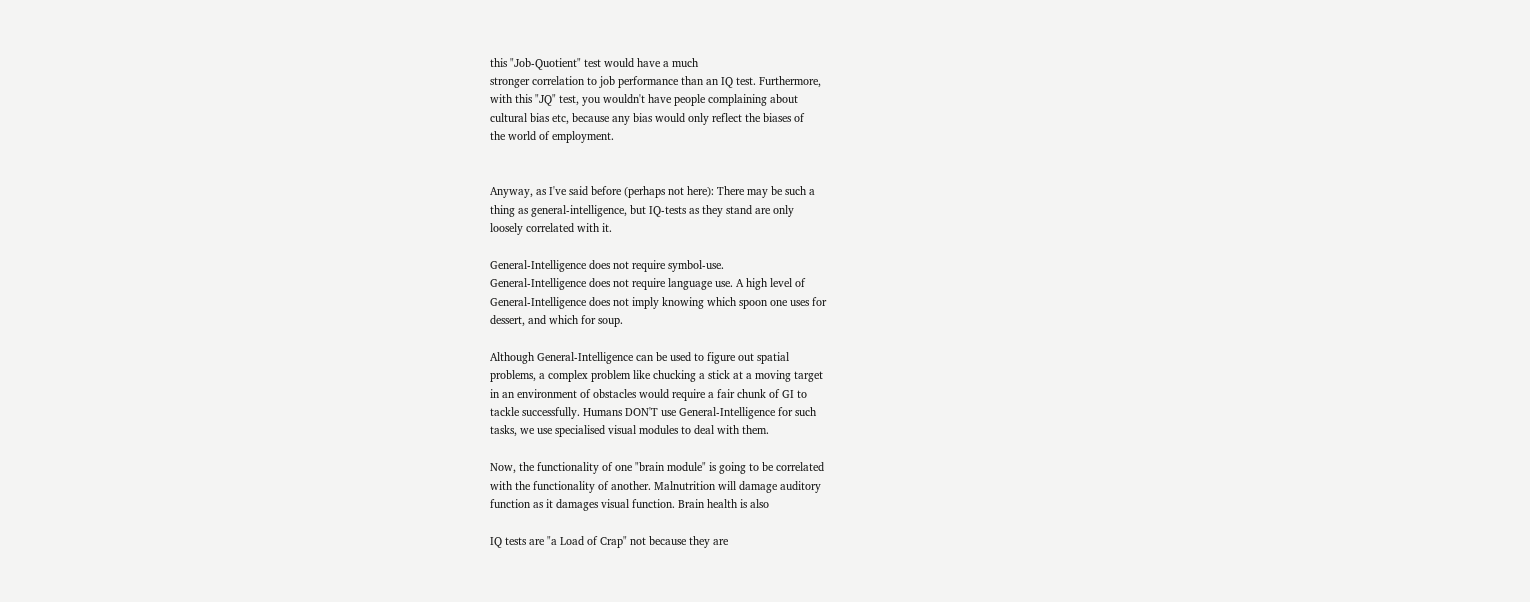this "Job-Quotient" test would have a much
stronger correlation to job performance than an IQ test. Furthermore,
with this "JQ" test, you wouldn't have people complaining about
cultural bias etc, because any bias would only reflect the biases of
the world of employment.


Anyway, as I've said before (perhaps not here): There may be such a
thing as general-intelligence, but IQ-tests as they stand are only
loosely correlated with it.

General-Intelligence does not require symbol-use.
General-Intelligence does not require language use. A high level of
General-Intelligence does not imply knowing which spoon one uses for
dessert, and which for soup.

Although General-Intelligence can be used to figure out spatial
problems, a complex problem like chucking a stick at a moving target
in an environment of obstacles would require a fair chunk of GI to
tackle successfully. Humans DON'T use General-Intelligence for such
tasks, we use specialised visual modules to deal with them.

Now, the functionality of one "brain module" is going to be correlated
with the functionality of another. Malnutrition will damage auditory
function as it damages visual function. Brain health is also

IQ tests are "a Load of Crap" not because they are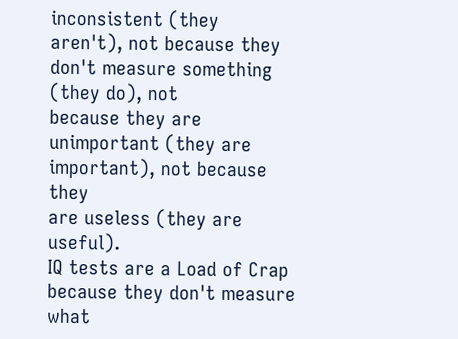inconsistent (they
aren't), not because they don't measure something (they do), not
because they are unimportant (they are important), not because they
are useless (they are useful).
IQ tests are a Load of Crap because they don't measure what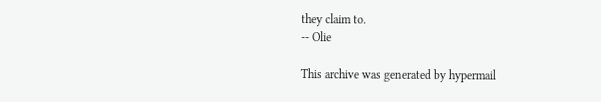they claim to.
-- Olie

This archive was generated by hypermail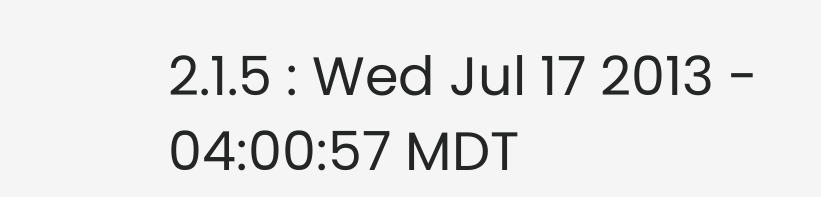2.1.5 : Wed Jul 17 2013 - 04:00:57 MDT